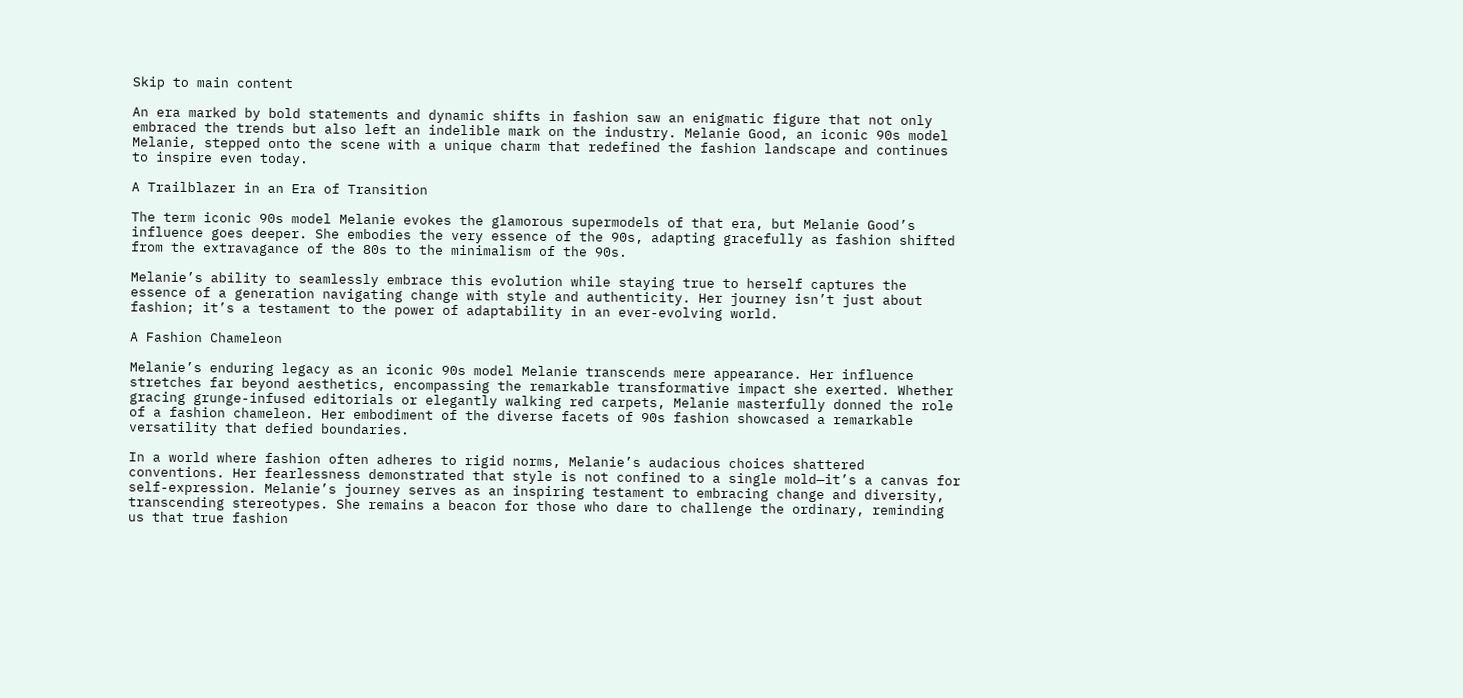Skip to main content

An era marked by bold statements and dynamic shifts in fashion saw an enigmatic figure that not only embraced the trends but also left an indelible mark on the industry. Melanie Good, an iconic 90s model Melanie, stepped onto the scene with a unique charm that redefined the fashion landscape and continues to inspire even today.

A Trailblazer in an Era of Transition

The term iconic 90s model Melanie evokes the glamorous supermodels of that era, but Melanie Good’s influence goes deeper. She embodies the very essence of the 90s, adapting gracefully as fashion shifted from the extravagance of the 80s to the minimalism of the 90s.

Melanie’s ability to seamlessly embrace this evolution while staying true to herself captures the essence of a generation navigating change with style and authenticity. Her journey isn’t just about fashion; it’s a testament to the power of adaptability in an ever-evolving world.

A Fashion Chameleon

Melanie’s enduring legacy as an iconic 90s model Melanie transcends mere appearance. Her influence stretches far beyond aesthetics, encompassing the remarkable transformative impact she exerted. Whether gracing grunge-infused editorials or elegantly walking red carpets, Melanie masterfully donned the role of a fashion chameleon. Her embodiment of the diverse facets of 90s fashion showcased a remarkable versatility that defied boundaries.

In a world where fashion often adheres to rigid norms, Melanie’s audacious choices shattered conventions. Her fearlessness demonstrated that style is not confined to a single mold—it’s a canvas for self-expression. Melanie’s journey serves as an inspiring testament to embracing change and diversity, transcending stereotypes. She remains a beacon for those who dare to challenge the ordinary, reminding us that true fashion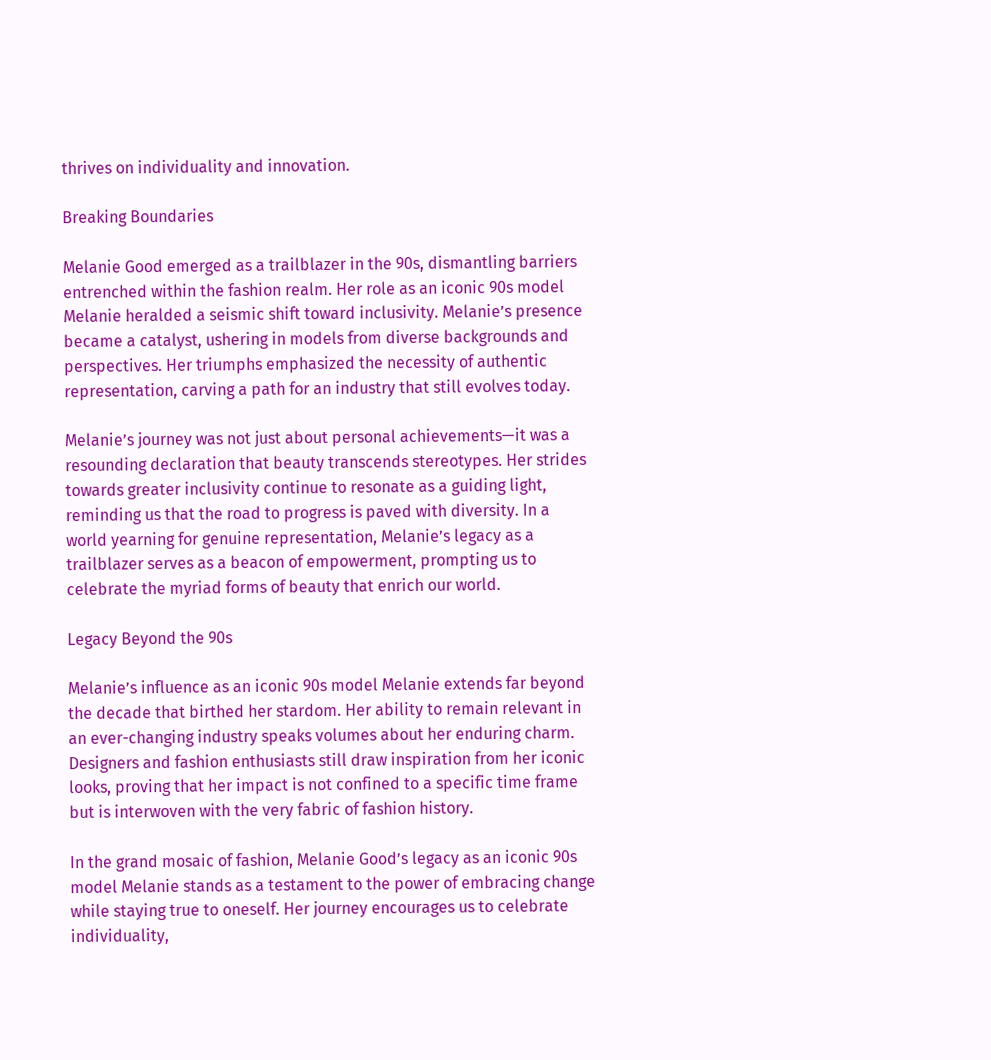thrives on individuality and innovation.

Breaking Boundaries

Melanie Good emerged as a trailblazer in the 90s, dismantling barriers entrenched within the fashion realm. Her role as an iconic 90s model Melanie heralded a seismic shift toward inclusivity. Melanie’s presence became a catalyst, ushering in models from diverse backgrounds and perspectives. Her triumphs emphasized the necessity of authentic representation, carving a path for an industry that still evolves today.

Melanie’s journey was not just about personal achievements—it was a resounding declaration that beauty transcends stereotypes. Her strides towards greater inclusivity continue to resonate as a guiding light, reminding us that the road to progress is paved with diversity. In a world yearning for genuine representation, Melanie’s legacy as a trailblazer serves as a beacon of empowerment, prompting us to celebrate the myriad forms of beauty that enrich our world.

Legacy Beyond the 90s

Melanie’s influence as an iconic 90s model Melanie extends far beyond the decade that birthed her stardom. Her ability to remain relevant in an ever-changing industry speaks volumes about her enduring charm. Designers and fashion enthusiasts still draw inspiration from her iconic looks, proving that her impact is not confined to a specific time frame but is interwoven with the very fabric of fashion history.

In the grand mosaic of fashion, Melanie Good’s legacy as an iconic 90s model Melanie stands as a testament to the power of embracing change while staying true to oneself. Her journey encourages us to celebrate individuality,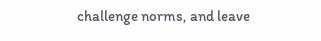challenge norms, and leave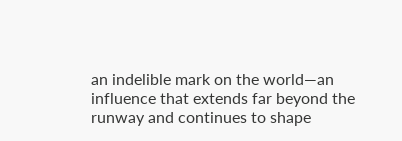an indelible mark on the world—an influence that extends far beyond the runway and continues to shape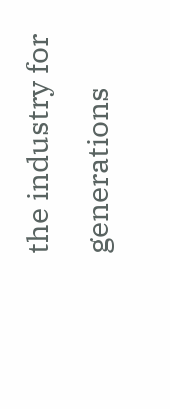the industry for generations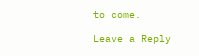to come.

Leave a Reply